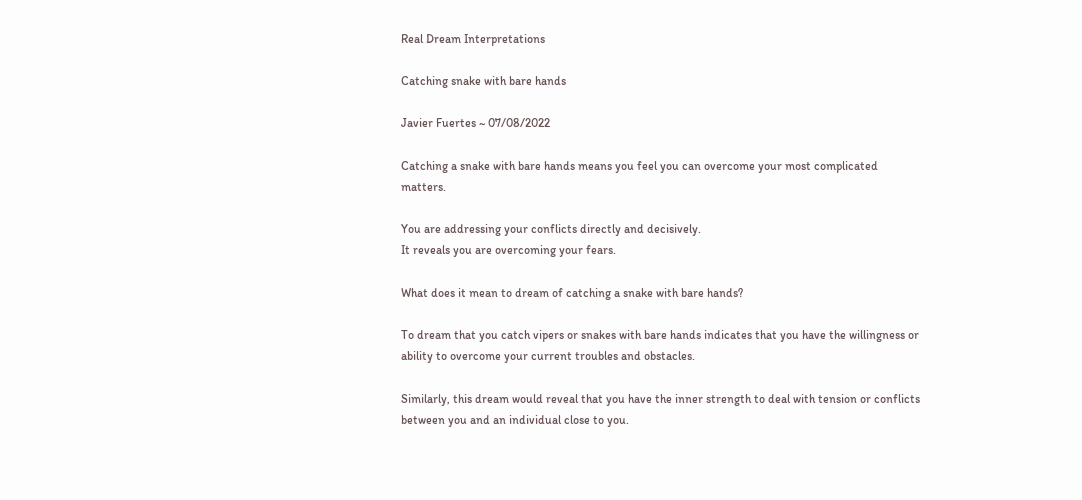Real Dream Interpretations

Catching snake with bare hands

Javier Fuertes ~ 07/08/2022

Catching a snake with bare hands means you feel you can overcome your most complicated matters.

You are addressing your conflicts directly and decisively.
It reveals you are overcoming your fears.

What does it mean to dream of catching a snake with bare hands?

To dream that you catch vipers or snakes with bare hands indicates that you have the willingness or ability to overcome your current troubles and obstacles.

Similarly, this dream would reveal that you have the inner strength to deal with tension or conflicts between you and an individual close to you.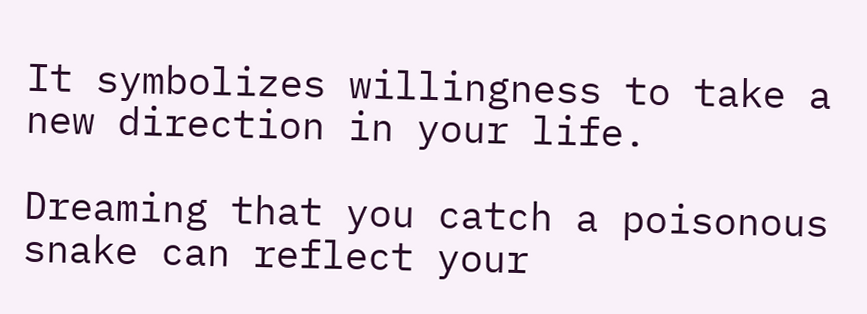It symbolizes willingness to take a new direction in your life.

Dreaming that you catch a poisonous snake can reflect your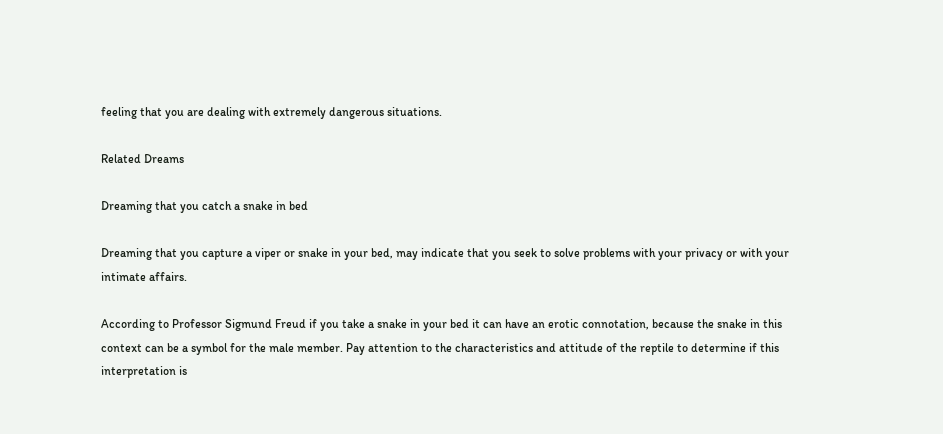feeling that you are dealing with extremely dangerous situations.

Related Dreams

Dreaming that you catch a snake in bed

Dreaming that you capture a viper or snake in your bed, may indicate that you seek to solve problems with your privacy or with your intimate affairs.

According to Professor Sigmund Freud if you take a snake in your bed it can have an erotic connotation, because the snake in this context can be a symbol for the male member. Pay attention to the characteristics and attitude of the reptile to determine if this interpretation is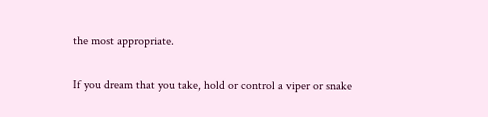the most appropriate.

If you dream that you take, hold or control a viper or snake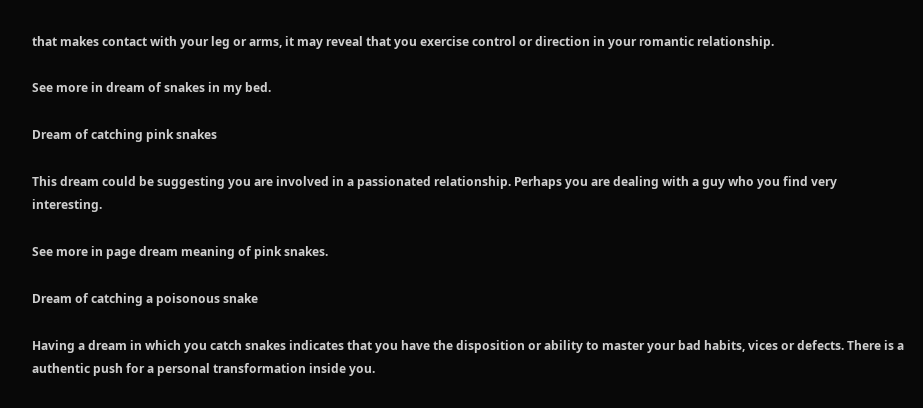that makes contact with your leg or arms, it may reveal that you exercise control or direction in your romantic relationship.

See more in dream of snakes in my bed.

Dream of catching pink snakes

This dream could be suggesting you are involved in a passionated relationship. Perhaps you are dealing with a guy who you find very interesting.

See more in page dream meaning of pink snakes.

Dream of catching a poisonous snake

Having a dream in which you catch snakes indicates that you have the disposition or ability to master your bad habits, vices or defects. There is a authentic push for a personal transformation inside you.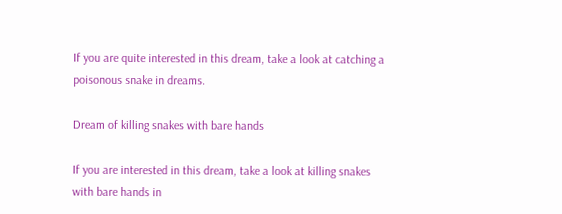If you are quite interested in this dream, take a look at catching a poisonous snake in dreams.

Dream of killing snakes with bare hands

If you are interested in this dream, take a look at killing snakes with bare hands in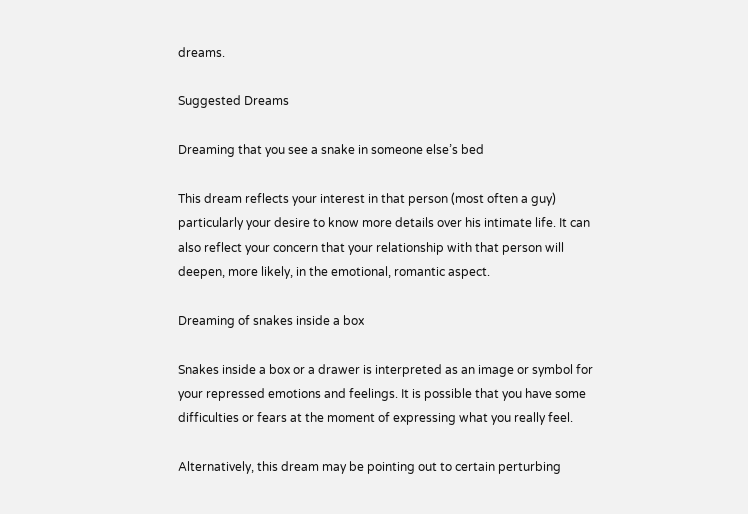dreams.

Suggested Dreams

Dreaming that you see a snake in someone else’s bed

This dream reflects your interest in that person (most often a guy) particularly your desire to know more details over his intimate life. It can also reflect your concern that your relationship with that person will deepen, more likely, in the emotional, romantic aspect.

Dreaming of snakes inside a box

Snakes inside a box or a drawer is interpreted as an image or symbol for your repressed emotions and feelings. It is possible that you have some difficulties or fears at the moment of expressing what you really feel.

Alternatively, this dream may be pointing out to certain perturbing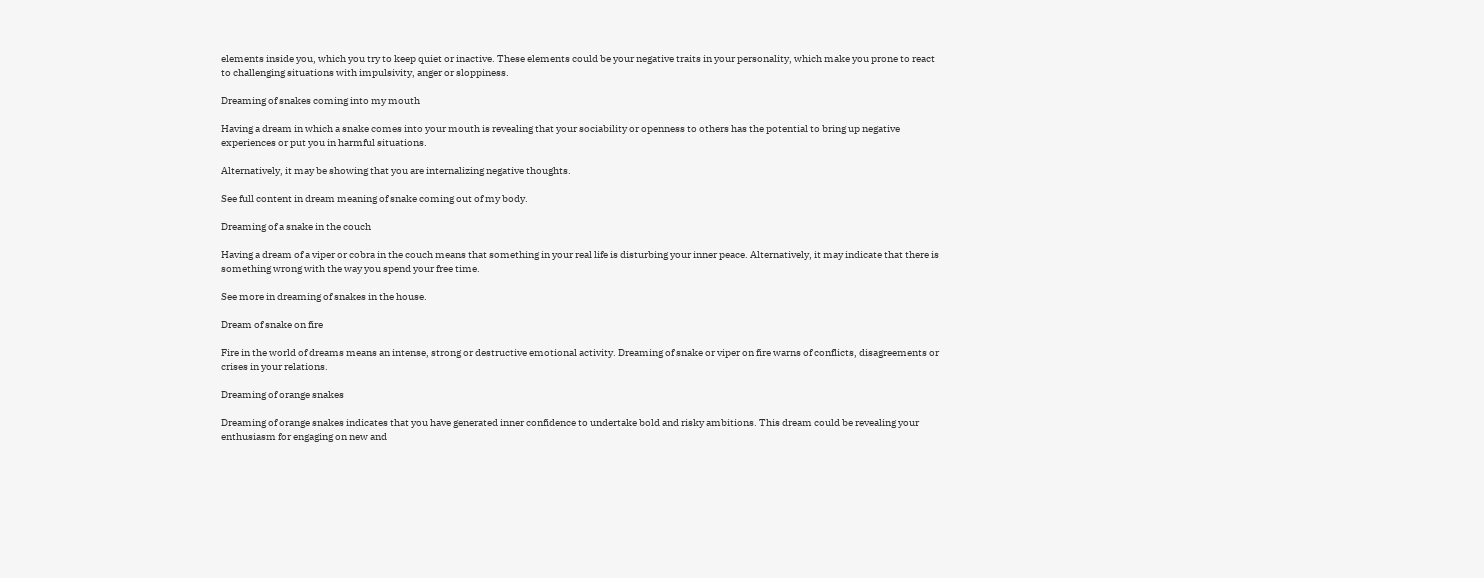elements inside you, which you try to keep quiet or inactive. These elements could be your negative traits in your personality, which make you prone to react to challenging situations with impulsivity, anger or sloppiness.

Dreaming of snakes coming into my mouth

Having a dream in which a snake comes into your mouth is revealing that your sociability or openness to others has the potential to bring up negative experiences or put you in harmful situations.

Alternatively, it may be showing that you are internalizing negative thoughts.

See full content in dream meaning of snake coming out of my body.

Dreaming of a snake in the couch

Having a dream of a viper or cobra in the couch means that something in your real life is disturbing your inner peace. Alternatively, it may indicate that there is something wrong with the way you spend your free time.

See more in dreaming of snakes in the house.

Dream of snake on fire

Fire in the world of dreams means an intense, strong or destructive emotional activity. Dreaming of snake or viper on fire warns of conflicts, disagreements or crises in your relations.

Dreaming of orange snakes

Dreaming of orange snakes indicates that you have generated inner confidence to undertake bold and risky ambitions. This dream could be revealing your enthusiasm for engaging on new and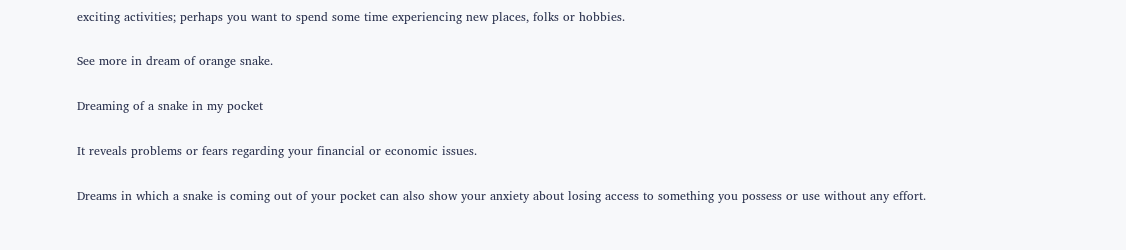exciting activities; perhaps you want to spend some time experiencing new places, folks or hobbies.

See more in dream of orange snake.

Dreaming of a snake in my pocket

It reveals problems or fears regarding your financial or economic issues.

Dreams in which a snake is coming out of your pocket can also show your anxiety about losing access to something you possess or use without any effort.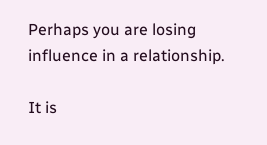Perhaps you are losing influence in a relationship.

It is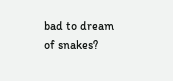bad to dream of snakes?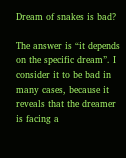Dream of snakes is bad?

The answer is “it depends on the specific dream”. I consider it to be bad in many cases, because it reveals that the dreamer is facing a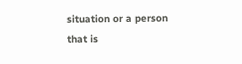situation or a person that is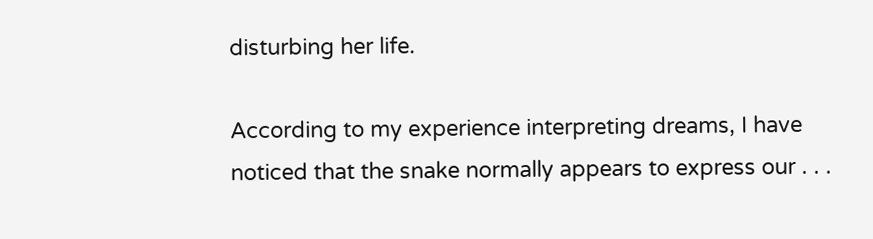disturbing her life.

According to my experience interpreting dreams, I have noticed that the snake normally appears to express our . . .